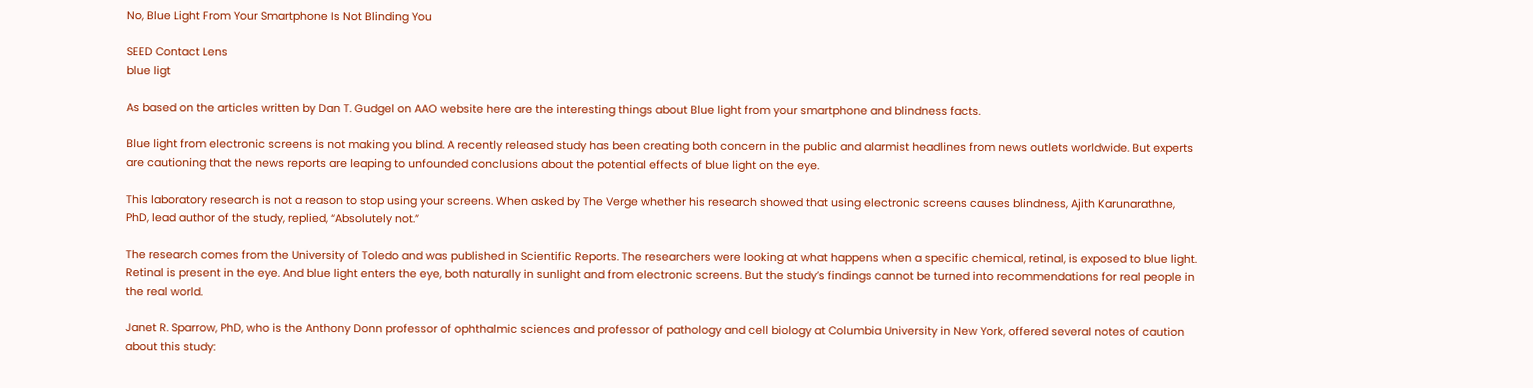No, Blue Light From Your Smartphone Is Not Blinding You

SEED Contact Lens
blue ligt

As based on the articles written by Dan T. Gudgel on AAO website here are the interesting things about Blue light from your smartphone and blindness facts.

Blue light from electronic screens is not making you blind. A recently released study has been creating both concern in the public and alarmist headlines from news outlets worldwide. But experts are cautioning that the news reports are leaping to unfounded conclusions about the potential effects of blue light on the eye.

This laboratory research is not a reason to stop using your screens. When asked by The Verge whether his research showed that using electronic screens causes blindness, Ajith Karunarathne, PhD, lead author of the study, replied, “Absolutely not.”

The research comes from the University of Toledo and was published in Scientific Reports. The researchers were looking at what happens when a specific chemical, retinal, is exposed to blue light. Retinal is present in the eye. And blue light enters the eye, both naturally in sunlight and from electronic screens. But the study’s findings cannot be turned into recommendations for real people in the real world.

Janet R. Sparrow, PhD, who is the Anthony Donn professor of ophthalmic sciences and professor of pathology and cell biology at Columbia University in New York, offered several notes of caution about this study: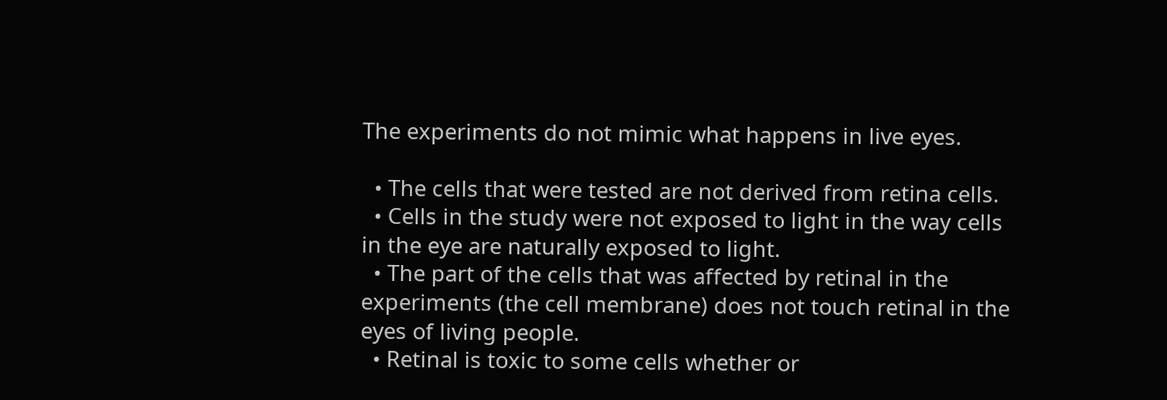The experiments do not mimic what happens in live eyes.

  • The cells that were tested are not derived from retina cells.
  • Cells in the study were not exposed to light in the way cells in the eye are naturally exposed to light.
  • The part of the cells that was affected by retinal in the experiments (the cell membrane) does not touch retinal in the eyes of living people.
  • Retinal is toxic to some cells whether or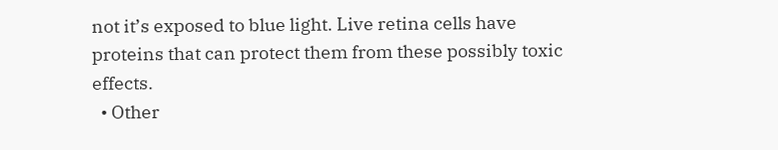not it’s exposed to blue light. Live retina cells have proteins that can protect them from these possibly toxic effects.
  • Other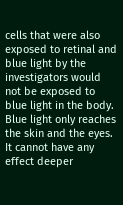cells that were also exposed to retinal and blue light by the investigators would not be exposed to blue light in the body. Blue light only reaches the skin and the eyes. It cannot have any effect deeper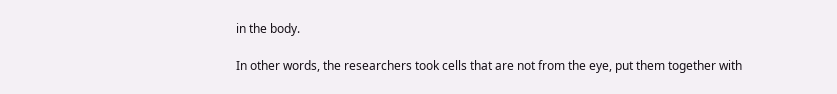in the body.

In other words, the researchers took cells that are not from the eye, put them together with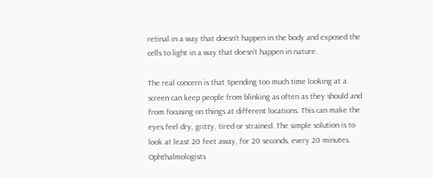retinal in a way that doesn’t happen in the body and exposed the cells to light in a way that doesn’t happen in nature.

The real concern is that Spending too much time looking at a screen can keep people from blinking as often as they should and from focusing on things at different locations. This can make the eyes feel dry, gritty, tired or strained. The simple solution is to look at least 20 feet away, for 20 seconds, every 20 minutes. Ophthalmologists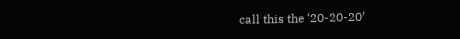call this the ‘20-20-20’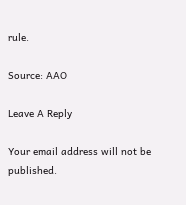rule.

Source: AAO

Leave A Reply

Your email address will not be published.